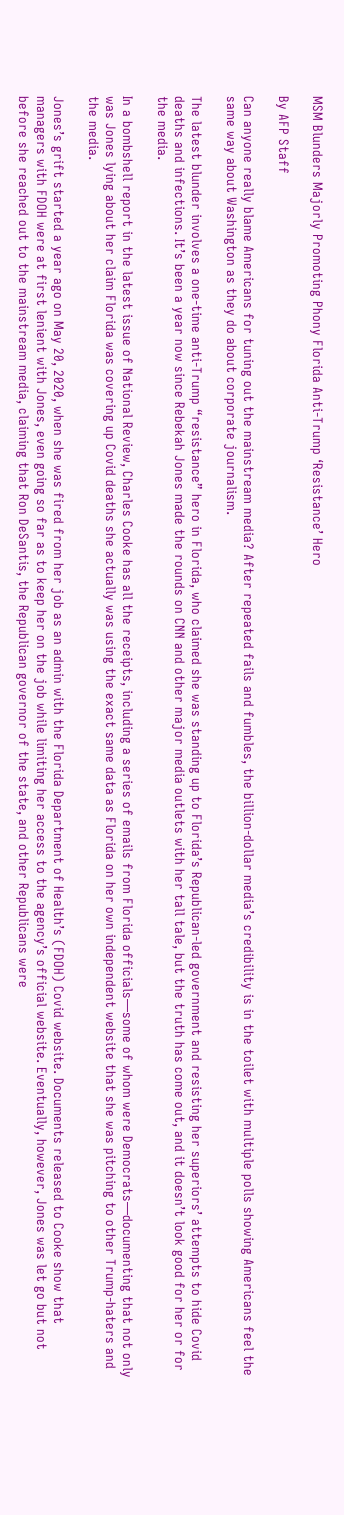MSM Blunders Majorly Promoting Phony Florida Anti-Trump ‘Resistance’ Hero

By AFP Staff

Can anyone really blame Americans for tuning out the mainstream media? After repeated fails and fumbles, the billion-dollar media’s credibility is in the toilet with multiple polls showing Americans feel the same way about Washington as they do about corporate journalism.

The latest blunder involves a one-time anti-Trump “resistance” hero in Florida, who claimed she was standing up to Florida’s Republican-led government and resisting her superiors’ attempts to hide Covid deaths and infections. It’s been a year now since Rebekah Jones made the rounds on CNN and other major media outlets with her tall tale, but the truth has come out, and it doesn’t look good for her or for the media.

In a bombshell report in the latest issue of National Review, Charles Cooke has all the receipts, including a series of emails from Florida officials—some of whom were Democrats—documenting that not only was Jones lying about her claim Florida was covering up Covid deaths she actually was using the exact same data as Florida on her own independent website that she was pitching to other Trump-haters and the media.

Jones’s grift started a year ago on May 20, 2020, when she was fired from her job as an admin with the Florida Department of Health’s (FDOH) Covid website. Documents released to Cooke show that managers with FDOH were at first lenient with Jones, even going so far as to keep her on the job while limiting her access to the agency’s official website. Eventually, however, Jones was let go but not before she reached out to the mainstream media, claiming that Ron DeSantis, the Republican governor of the state, and other Republicans were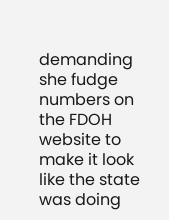demanding she fudge numbers on the FDOH website to make it look like the state was doing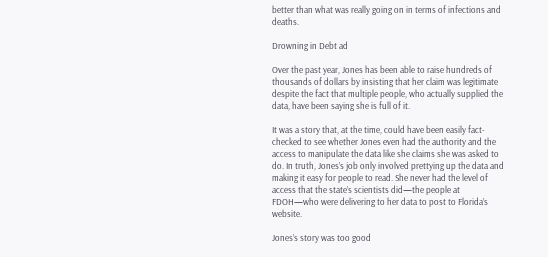better than what was really going on in terms of infections and deaths.

Drowning in Debt ad

Over the past year, Jones has been able to raise hundreds of thousands of dollars by insisting that her claim was legitimate despite the fact that multiple people, who actually supplied the data, have been saying she is full of it.

It was a story that, at the time, could have been easily fact-checked to see whether Jones even had the authority and the access to manipulate the data like she claims she was asked to do. In truth, Jones’s job only involved prettying up the data and making it easy for people to read. She never had the level of access that the state’s scientists did—the people at FDOH—who were delivering to her data to post to Florida’s website.

Jones’s story was too good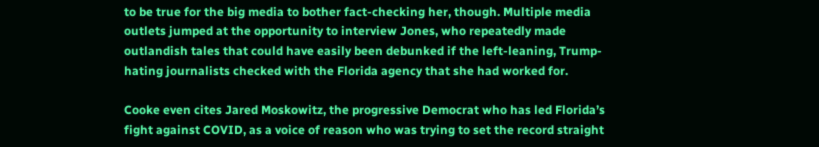to be true for the big media to bother fact-checking her, though. Multiple media outlets jumped at the opportunity to interview Jones, who repeatedly made outlandish tales that could have easily been debunked if the left-leaning, Trump-hating journalists checked with the Florida agency that she had worked for.

Cooke even cites Jared Moskowitz, the progressive Democrat who has led Florida’s fight against COVID, as a voice of reason who was trying to set the record straight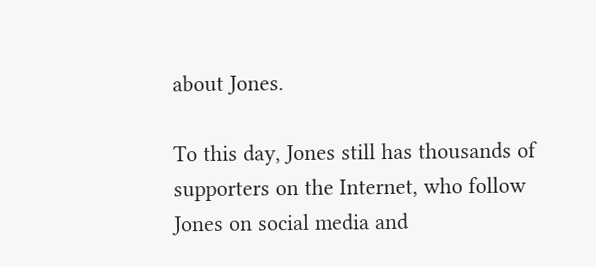about Jones.

To this day, Jones still has thousands of supporters on the Internet, who follow Jones on social media and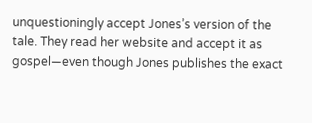unquestioningly accept Jones’s version of the tale. They read her website and accept it as gospel—even though Jones publishes the exact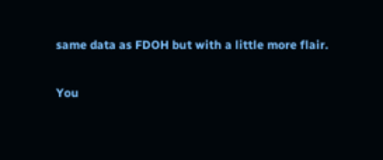same data as FDOH but with a little more flair.

You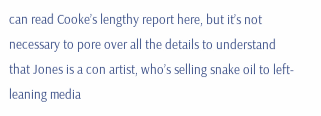can read Cooke’s lengthy report here, but it’s not necessary to pore over all the details to understand that Jones is a con artist, who’s selling snake oil to left-leaning media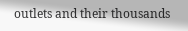outlets and their thousands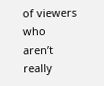of viewers who aren’t really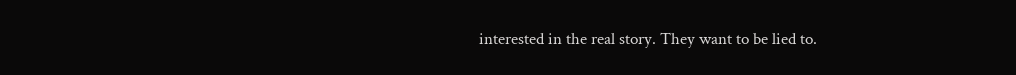interested in the real story. They want to be lied to.